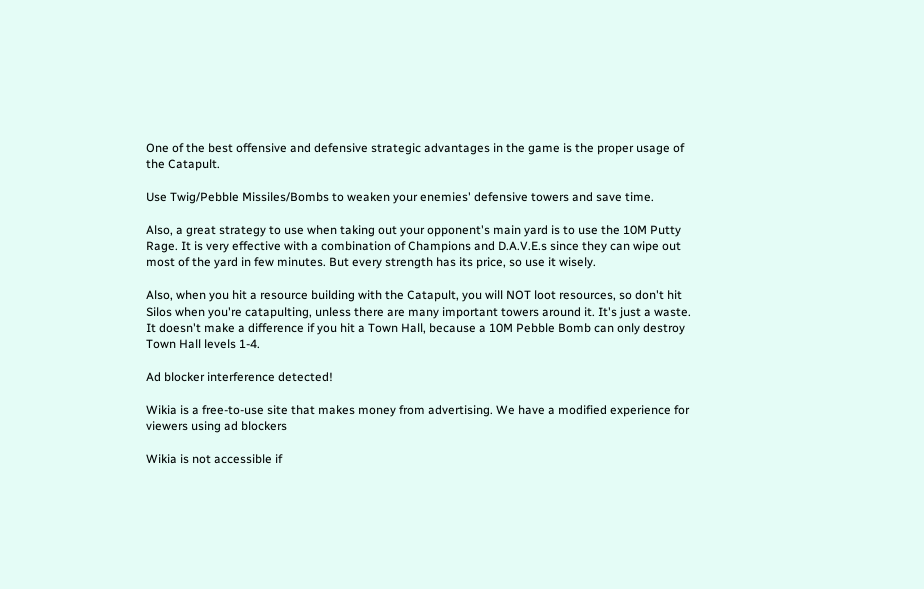One of the best offensive and defensive strategic advantages in the game is the proper usage of the Catapult.

Use Twig/Pebble Missiles/Bombs to weaken your enemies' defensive towers and save time.

Also, a great strategy to use when taking out your opponent's main yard is to use the 10M Putty Rage. It is very effective with a combination of Champions and D.A.V.E.s since they can wipe out most of the yard in few minutes. But every strength has its price, so use it wisely.

Also, when you hit a resource building with the Catapult, you will NOT loot resources, so don't hit Silos when you're catapulting, unless there are many important towers around it. It's just a waste. It doesn't make a difference if you hit a Town Hall, because a 10M Pebble Bomb can only destroy Town Hall levels 1-4.

Ad blocker interference detected!

Wikia is a free-to-use site that makes money from advertising. We have a modified experience for viewers using ad blockers

Wikia is not accessible if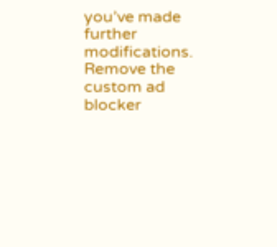you’ve made further modifications. Remove the custom ad blocker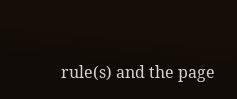rule(s) and the page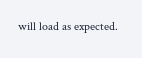will load as expected.